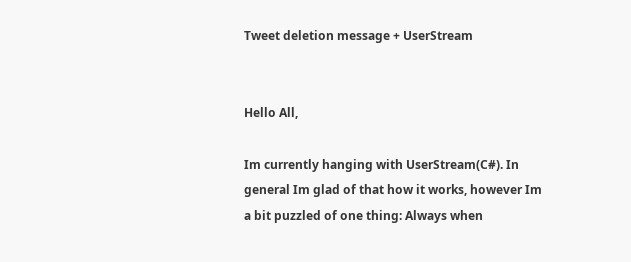Tweet deletion message + UserStream


Hello All,

Im currently hanging with UserStream(C#). In general Im glad of that how it works, however Im a bit puzzled of one thing: Always when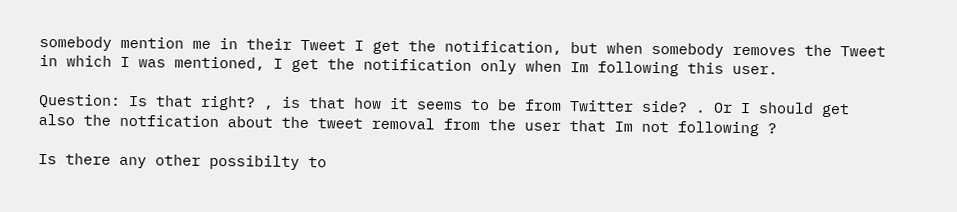somebody mention me in their Tweet I get the notification, but when somebody removes the Tweet in which I was mentioned, I get the notification only when Im following this user.

Question: Is that right? , is that how it seems to be from Twitter side? . Or I should get also the notfication about the tweet removal from the user that Im not following ?

Is there any other possibilty to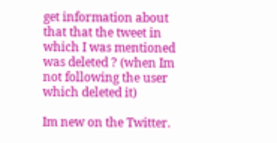get information about that that the tweet in which I was mentioned was deleted ? (when Im not following the user which deleted it)

Im new on the Twitter.